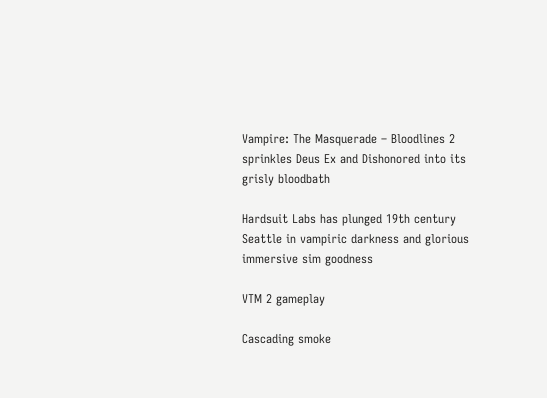Vampire: The Masquerade – Bloodlines 2 sprinkles Deus Ex and Dishonored into its grisly bloodbath

Hardsuit Labs has plunged 19th century Seattle in vampiric darkness and glorious immersive sim goodness

VTM 2 gameplay

Cascading smoke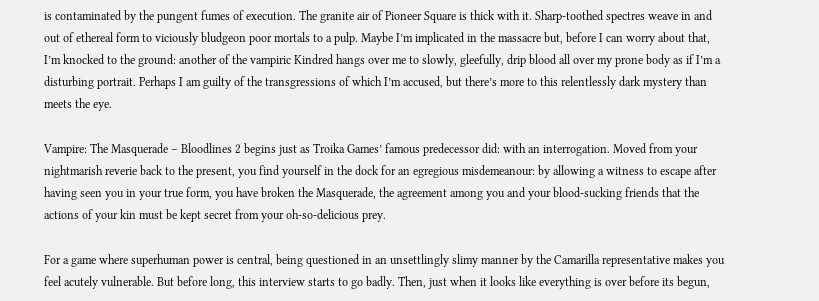is contaminated by the pungent fumes of execution. The granite air of Pioneer Square is thick with it. Sharp-toothed spectres weave in and out of ethereal form to viciously bludgeon poor mortals to a pulp. Maybe I’m implicated in the massacre but, before I can worry about that, I’m knocked to the ground: another of the vampiric Kindred hangs over me to slowly, gleefully, drip blood all over my prone body as if I’m a disturbing portrait. Perhaps I am guilty of the transgressions of which I’m accused, but there’s more to this relentlessly dark mystery than meets the eye.

Vampire: The Masquerade – Bloodlines 2 begins just as Troika Games’ famous predecessor did: with an interrogation. Moved from your nightmarish reverie back to the present, you find yourself in the dock for an egregious misdemeanour: by allowing a witness to escape after having seen you in your true form, you have broken the Masquerade, the agreement among you and your blood-sucking friends that the actions of your kin must be kept secret from your oh-so-delicious prey.

For a game where superhuman power is central, being questioned in an unsettlingly slimy manner by the Camarilla representative makes you feel acutely vulnerable. But before long, this interview starts to go badly. Then, just when it looks like everything is over before its begun,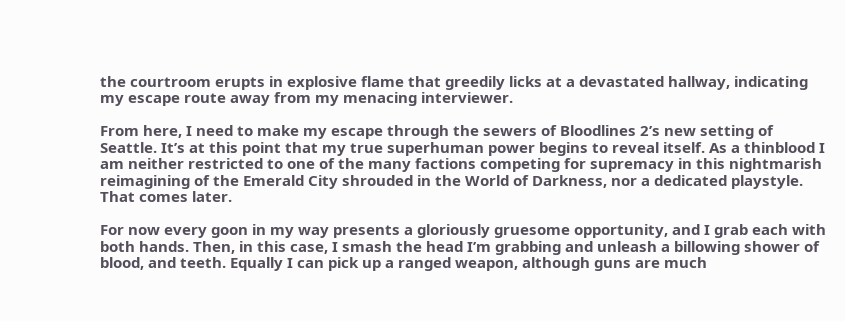the courtroom erupts in explosive flame that greedily licks at a devastated hallway, indicating my escape route away from my menacing interviewer.

From here, I need to make my escape through the sewers of Bloodlines 2’s new setting of Seattle. It’s at this point that my true superhuman power begins to reveal itself. As a thinblood I am neither restricted to one of the many factions competing for supremacy in this nightmarish reimagining of the Emerald City shrouded in the World of Darkness, nor a dedicated playstyle. That comes later.

For now every goon in my way presents a gloriously gruesome opportunity, and I grab each with both hands. Then, in this case, I smash the head I’m grabbing and unleash a billowing shower of blood, and teeth. Equally I can pick up a ranged weapon, although guns are much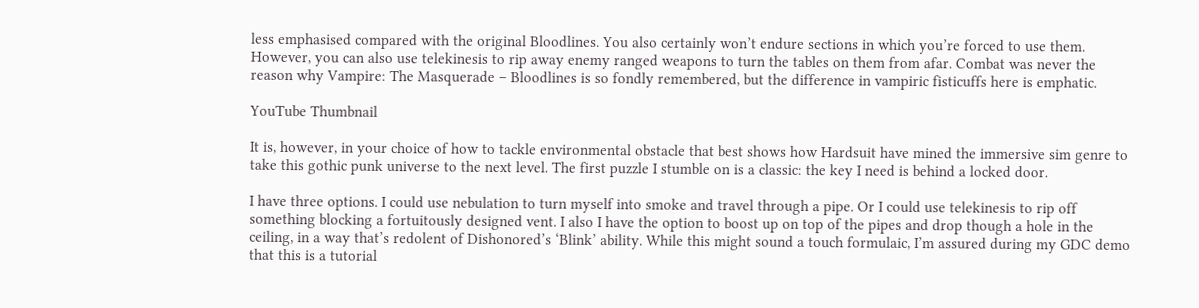less emphasised compared with the original Bloodlines. You also certainly won’t endure sections in which you’re forced to use them. However, you can also use telekinesis to rip away enemy ranged weapons to turn the tables on them from afar. Combat was never the reason why Vampire: The Masquerade – Bloodlines is so fondly remembered, but the difference in vampiric fisticuffs here is emphatic.

YouTube Thumbnail

It is, however, in your choice of how to tackle environmental obstacle that best shows how Hardsuit have mined the immersive sim genre to take this gothic punk universe to the next level. The first puzzle I stumble on is a classic: the key I need is behind a locked door.

I have three options. I could use nebulation to turn myself into smoke and travel through a pipe. Or I could use telekinesis to rip off something blocking a fortuitously designed vent. I also I have the option to boost up on top of the pipes and drop though a hole in the ceiling, in a way that’s redolent of Dishonored’s ‘Blink’ ability. While this might sound a touch formulaic, I’m assured during my GDC demo that this is a tutorial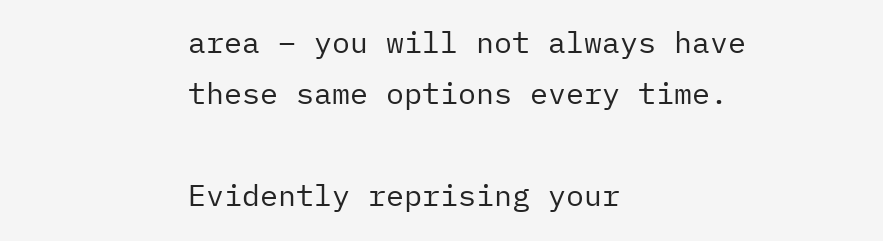area – you will not always have these same options every time.

Evidently reprising your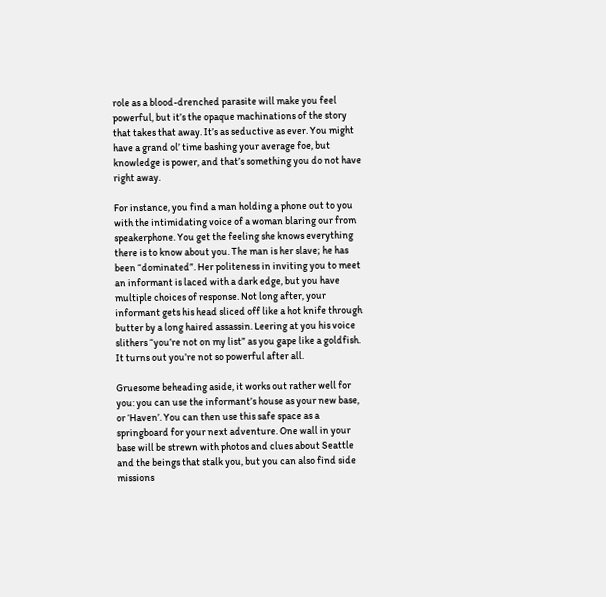role as a blood-drenched parasite will make you feel powerful, but it’s the opaque machinations of the story that takes that away. It’s as seductive as ever. You might have a grand ol’ time bashing your average foe, but knowledge is power, and that’s something you do not have right away.

For instance, you find a man holding a phone out to you with the intimidating voice of a woman blaring our from speakerphone. You get the feeling she knows everything there is to know about you. The man is her slave; he has been “dominated”. Her politeness in inviting you to meet an informant is laced with a dark edge, but you have multiple choices of response. Not long after, your informant gets his head sliced off like a hot knife through butter by a long haired assassin. Leering at you his voice slithers “you’re not on my list” as you gape like a goldfish. It turns out you’re not so powerful after all.

Gruesome beheading aside, it works out rather well for you: you can use the informant’s house as your new base, or ‘Haven’. You can then use this safe space as a springboard for your next adventure. One wall in your base will be strewn with photos and clues about Seattle and the beings that stalk you, but you can also find side missions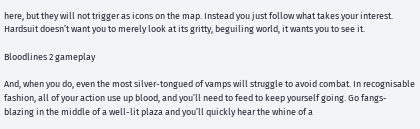here, but they will not trigger as icons on the map. Instead you just follow what takes your interest. Hardsuit doesn’t want you to merely look at its gritty, beguiling world, it wants you to see it.

Bloodlines 2 gameplay

And, when you do, even the most silver-tongued of vamps will struggle to avoid combat. In recognisable fashion, all of your action use up blood, and you’ll need to feed to keep yourself going. Go fangs-blazing in the middle of a well-lit plaza and you’ll quickly hear the whine of a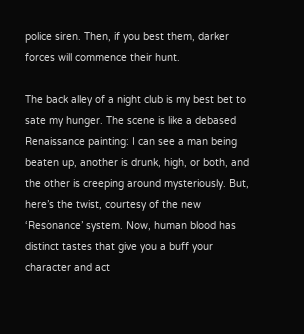police siren. Then, if you best them, darker forces will commence their hunt.

The back alley of a night club is my best bet to sate my hunger. The scene is like a debased Renaissance painting: I can see a man being beaten up, another is drunk, high, or both, and the other is creeping around mysteriously. But, here’s the twist, courtesy of the new ‘Resonance’ system. Now, human blood has distinct tastes that give you a buff your character and act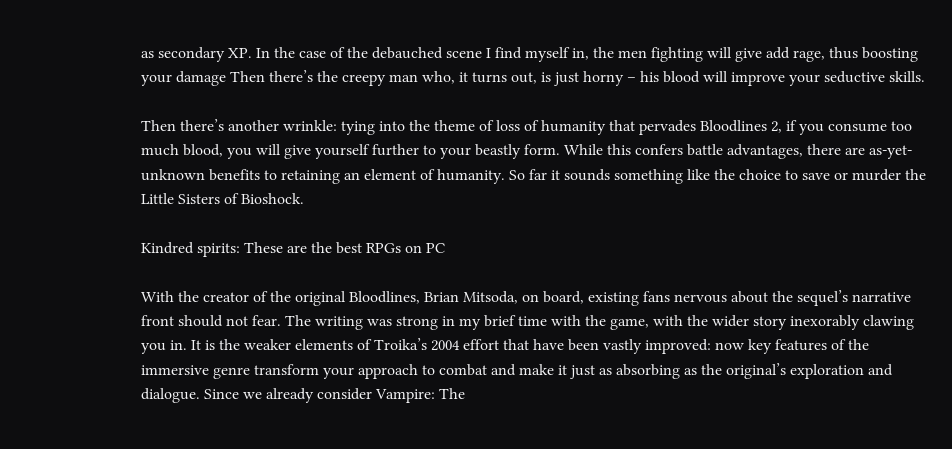as secondary XP. In the case of the debauched scene I find myself in, the men fighting will give add rage, thus boosting your damage Then there’s the creepy man who, it turns out, is just horny – his blood will improve your seductive skills.

Then there’s another wrinkle: tying into the theme of loss of humanity that pervades Bloodlines 2, if you consume too much blood, you will give yourself further to your beastly form. While this confers battle advantages, there are as-yet-unknown benefits to retaining an element of humanity. So far it sounds something like the choice to save or murder the Little Sisters of Bioshock.

Kindred spirits: These are the best RPGs on PC

With the creator of the original Bloodlines, Brian Mitsoda, on board, existing fans nervous about the sequel’s narrative front should not fear. The writing was strong in my brief time with the game, with the wider story inexorably clawing you in. It is the weaker elements of Troika’s 2004 effort that have been vastly improved: now key features of the immersive genre transform your approach to combat and make it just as absorbing as the original’s exploration and dialogue. Since we already consider Vampire: The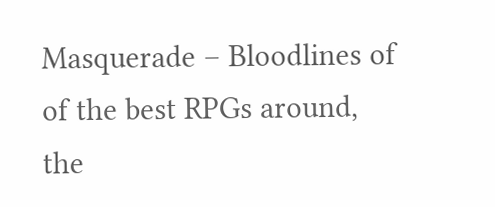Masquerade – Bloodlines of of the best RPGs around, the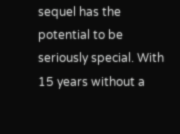sequel has the potential to be seriously special. With 15 years without a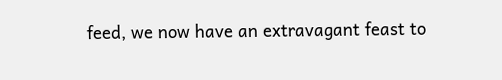feed, we now have an extravagant feast to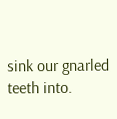sink our gnarled teeth into.